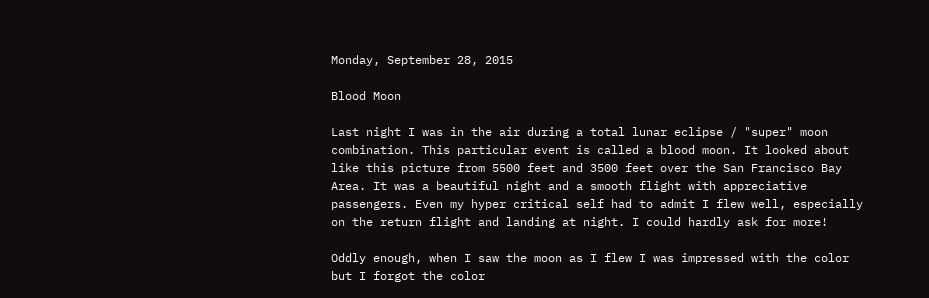Monday, September 28, 2015

Blood Moon

Last night I was in the air during a total lunar eclipse / "super" moon combination. This particular event is called a blood moon. It looked about like this picture from 5500 feet and 3500 feet over the San Francisco Bay Area. It was a beautiful night and a smooth flight with appreciative passengers. Even my hyper critical self had to admit I flew well, especially on the return flight and landing at night. I could hardly ask for more!

Oddly enough, when I saw the moon as I flew I was impressed with the color but I forgot the color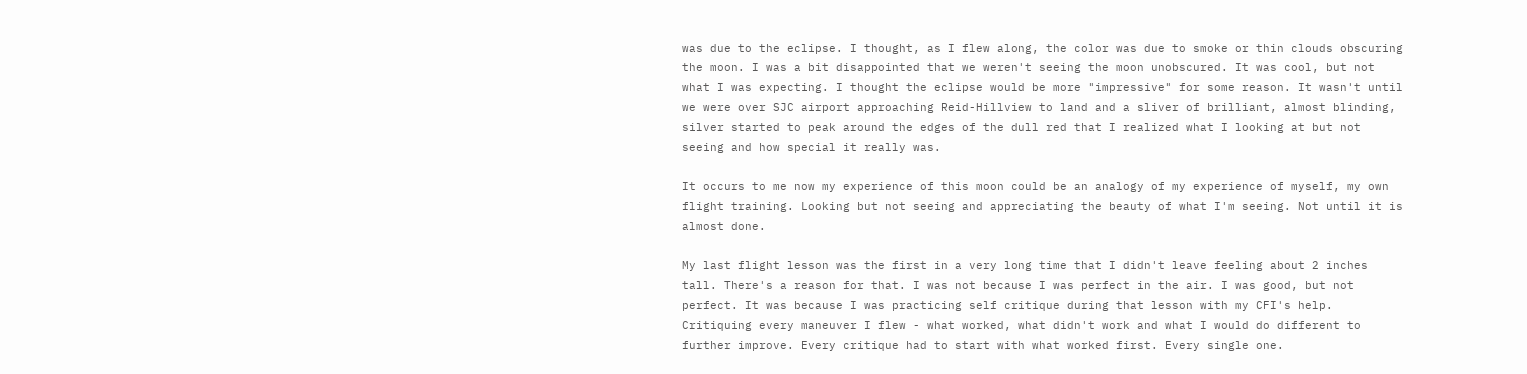was due to the eclipse. I thought, as I flew along, the color was due to smoke or thin clouds obscuring the moon. I was a bit disappointed that we weren't seeing the moon unobscured. It was cool, but not what I was expecting. I thought the eclipse would be more "impressive" for some reason. It wasn't until we were over SJC airport approaching Reid-Hillview to land and a sliver of brilliant, almost blinding,  silver started to peak around the edges of the dull red that I realized what I looking at but not seeing and how special it really was.

It occurs to me now my experience of this moon could be an analogy of my experience of myself, my own flight training. Looking but not seeing and appreciating the beauty of what I'm seeing. Not until it is almost done.

My last flight lesson was the first in a very long time that I didn't leave feeling about 2 inches tall. There's a reason for that. I was not because I was perfect in the air. I was good, but not perfect. It was because I was practicing self critique during that lesson with my CFI's help. Critiquing every maneuver I flew - what worked, what didn't work and what I would do different to further improve. Every critique had to start with what worked first. Every single one.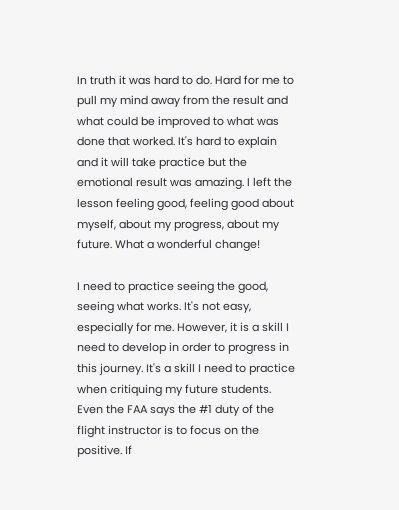In truth it was hard to do. Hard for me to pull my mind away from the result and what could be improved to what was done that worked. It's hard to explain and it will take practice but the emotional result was amazing. I left the lesson feeling good, feeling good about myself, about my progress, about my future. What a wonderful change!

I need to practice seeing the good, seeing what works. It's not easy, especially for me. However, it is a skill I need to develop in order to progress in this journey. It's a skill I need to practice when critiquing my future students. Even the FAA says the #1 duty of the flight instructor is to focus on the positive. If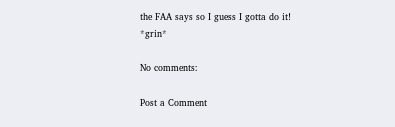the FAA says so I guess I gotta do it!  *grin*

No comments:

Post a Comment